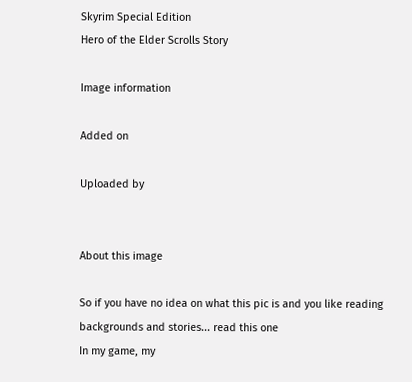Skyrim Special Edition
Hero of the Elder Scrolls Story

Image information

Added on

Uploaded by


About this image

So if you have no idea on what this pic is and you like reading backgrounds and stories... read this one
In my game, my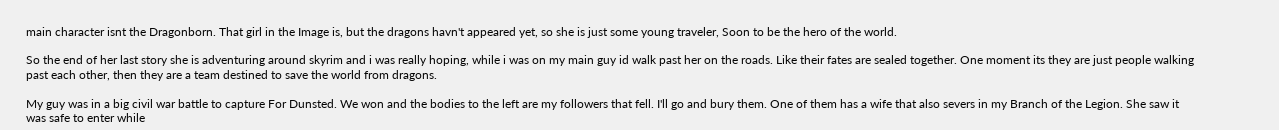main character isnt the Dragonborn. That girl in the Image is, but the dragons havn't appeared yet, so she is just some young traveler, Soon to be the hero of the world.

So the end of her last story she is adventuring around skyrim and i was really hoping, while i was on my main guy id walk past her on the roads. Like their fates are sealed together. One moment its they are just people walking past each other, then they are a team destined to save the world from dragons.

My guy was in a big civil war battle to capture For Dunsted. We won and the bodies to the left are my followers that fell. I'll go and bury them. One of them has a wife that also severs in my Branch of the Legion. She saw it was safe to enter while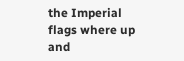the Imperial flags where up and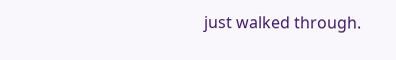just walked through.